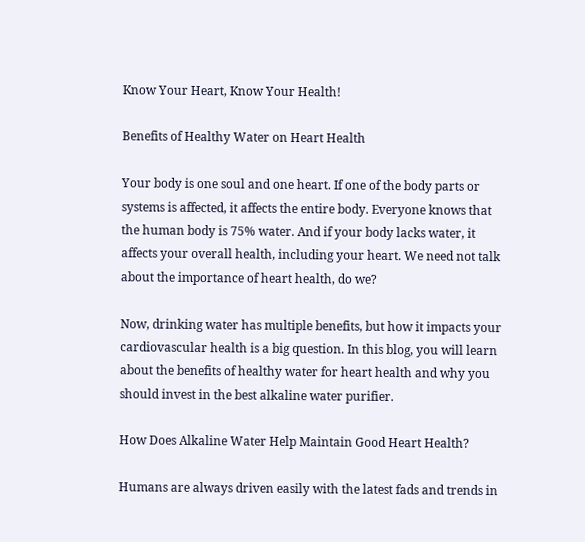Know Your Heart, Know Your Health!

Benefits of Healthy Water on Heart Health

Your body is one soul and one heart. If one of the body parts or systems is affected, it affects the entire body. Everyone knows that the human body is 75% water. And if your body lacks water, it affects your overall health, including your heart. We need not talk about the importance of heart health, do we?

Now, drinking water has multiple benefits, but how it impacts your cardiovascular health is a big question. In this blog, you will learn about the benefits of healthy water for heart health and why you should invest in the best alkaline water purifier.

How Does Alkaline Water Help Maintain Good Heart Health?

Humans are always driven easily with the latest fads and trends in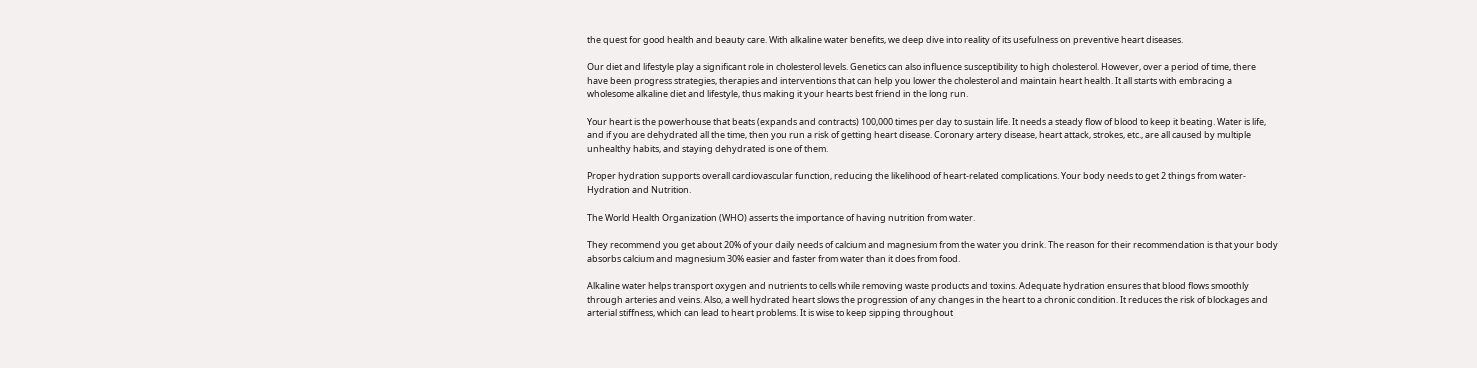the quest for good health and beauty care. With alkaline water benefits, we deep dive into reality of its usefulness on preventive heart diseases.

Our diet and lifestyle play a significant role in cholesterol levels. Genetics can also influence susceptibility to high cholesterol. However, over a period of time, there have been progress strategies, therapies and interventions that can help you lower the cholesterol and maintain heart health. It all starts with embracing a wholesome alkaline diet and lifestyle, thus making it your hearts best friend in the long run.

Your heart is the powerhouse that beats (expands and contracts) 100,000 times per day to sustain life. It needs a steady flow of blood to keep it beating. Water is life, and if you are dehydrated all the time, then you run a risk of getting heart disease. Coronary artery disease, heart attack, strokes, etc., are all caused by multiple unhealthy habits, and staying dehydrated is one of them.

Proper hydration supports overall cardiovascular function, reducing the likelihood of heart-related complications. Your body needs to get 2 things from water- Hydration and Nutrition.

The World Health Organization (WHO) asserts the importance of having nutrition from water.

They recommend you get about 20% of your daily needs of calcium and magnesium from the water you drink. The reason for their recommendation is that your body absorbs calcium and magnesium 30% easier and faster from water than it does from food.

Alkaline water helps transport oxygen and nutrients to cells while removing waste products and toxins. Adequate hydration ensures that blood flows smoothly through arteries and veins. Also, a well hydrated heart slows the progression of any changes in the heart to a chronic condition. It reduces the risk of blockages and arterial stiffness, which can lead to heart problems. It is wise to keep sipping throughout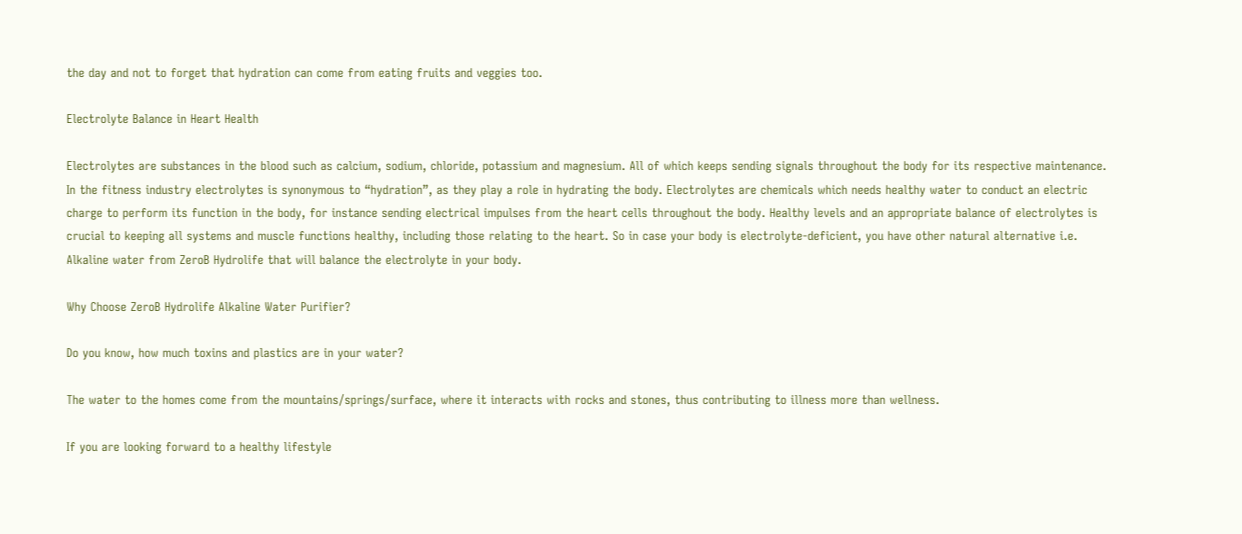the day and not to forget that hydration can come from eating fruits and veggies too.

Electrolyte Balance in Heart Health

Electrolytes are substances in the blood such as calcium, sodium, chloride, potassium and magnesium. All of which keeps sending signals throughout the body for its respective maintenance. In the fitness industry electrolytes is synonymous to “hydration”, as they play a role in hydrating the body. Electrolytes are chemicals which needs healthy water to conduct an electric charge to perform its function in the body, for instance sending electrical impulses from the heart cells throughout the body. Healthy levels and an appropriate balance of electrolytes is crucial to keeping all systems and muscle functions healthy, including those relating to the heart. So in case your body is electrolyte-deficient, you have other natural alternative i.e.  Alkaline water from ZeroB Hydrolife that will balance the electrolyte in your body.

Why Choose ZeroB Hydrolife Alkaline Water Purifier?

Do you know, how much toxins and plastics are in your water?

The water to the homes come from the mountains/springs/surface, where it interacts with rocks and stones, thus contributing to illness more than wellness.

If you are looking forward to a healthy lifestyle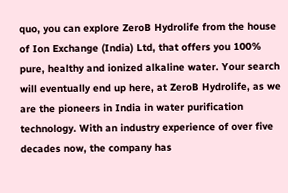quo, you can explore ZeroB Hydrolife from the house of Ion Exchange (India) Ltd, that offers you 100% pure, healthy and ionized alkaline water. Your search will eventually end up here, at ZeroB Hydrolife, as we are the pioneers in India in water purification technology. With an industry experience of over five decades now, the company has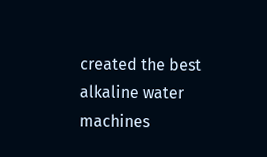created the best alkaline water machines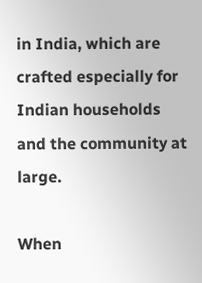in India, which are crafted especially for Indian households and the community at large.

When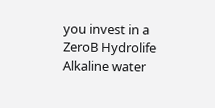you invest in a ZeroB Hydrolife Alkaline water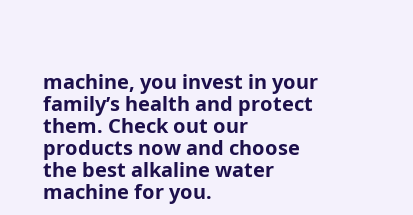machine, you invest in your family’s health and protect them. Check out our products now and choose the best alkaline water machine for you.